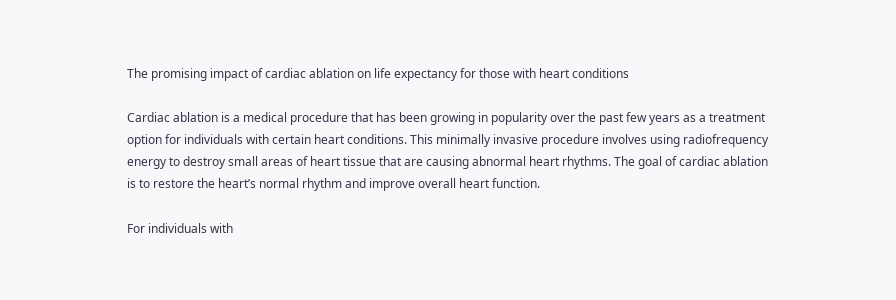The promising impact of cardiac ablation on life expectancy for those with heart conditions

Cardiac ablation is a medical procedure that has been growing in popularity over the past few years as a treatment option for individuals with certain heart conditions. This minimally invasive procedure involves using radiofrequency energy to destroy small areas of heart tissue that are causing abnormal heart rhythms. The goal of cardiac ablation is to restore the heart’s normal rhythm and improve overall heart function.

For individuals with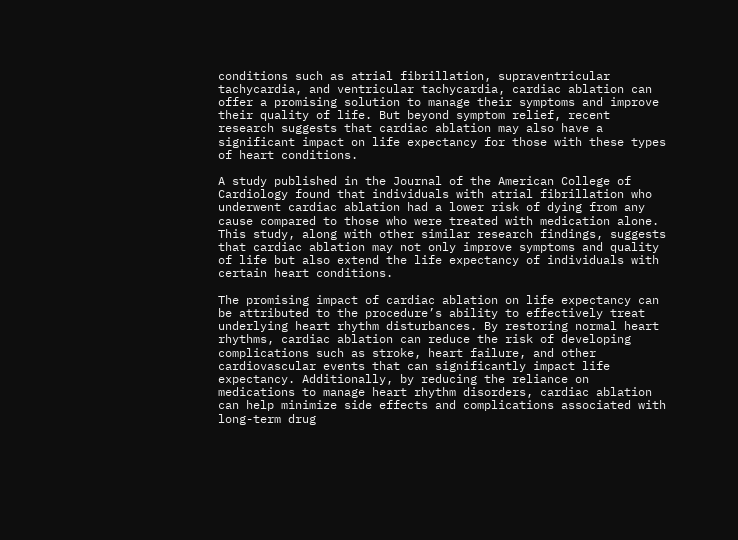conditions such as atrial fibrillation, supraventricular tachycardia, and ventricular tachycardia, cardiac ablation can offer a promising solution to manage their symptoms and improve their quality of life. But beyond symptom relief, recent research suggests that cardiac ablation may also have a significant impact on life expectancy for those with these types of heart conditions.

A study published in the Journal of the American College of Cardiology found that individuals with atrial fibrillation who underwent cardiac ablation had a lower risk of dying from any cause compared to those who were treated with medication alone. This study, along with other similar research findings, suggests that cardiac ablation may not only improve symptoms and quality of life but also extend the life expectancy of individuals with certain heart conditions.

The promising impact of cardiac ablation on life expectancy can be attributed to the procedure’s ability to effectively treat underlying heart rhythm disturbances. By restoring normal heart rhythms, cardiac ablation can reduce the risk of developing complications such as stroke, heart failure, and other cardiovascular events that can significantly impact life expectancy. Additionally, by reducing the reliance on medications to manage heart rhythm disorders, cardiac ablation can help minimize side effects and complications associated with long-term drug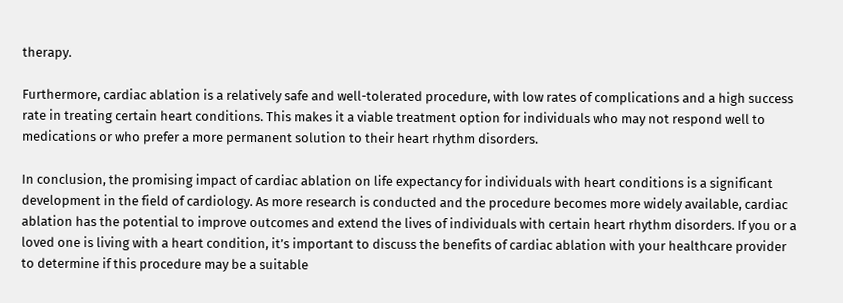therapy.

Furthermore, cardiac ablation is a relatively safe and well-tolerated procedure, with low rates of complications and a high success rate in treating certain heart conditions. This makes it a viable treatment option for individuals who may not respond well to medications or who prefer a more permanent solution to their heart rhythm disorders.

In conclusion, the promising impact of cardiac ablation on life expectancy for individuals with heart conditions is a significant development in the field of cardiology. As more research is conducted and the procedure becomes more widely available, cardiac ablation has the potential to improve outcomes and extend the lives of individuals with certain heart rhythm disorders. If you or a loved one is living with a heart condition, it’s important to discuss the benefits of cardiac ablation with your healthcare provider to determine if this procedure may be a suitable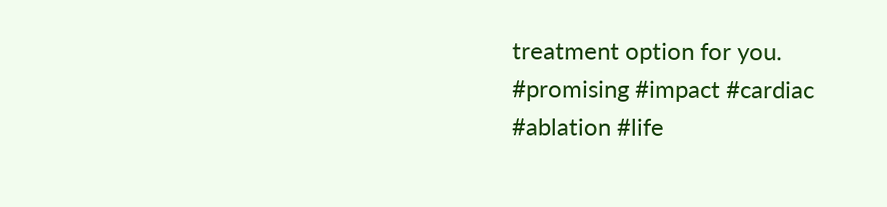treatment option for you.
#promising #impact #cardiac #ablation #life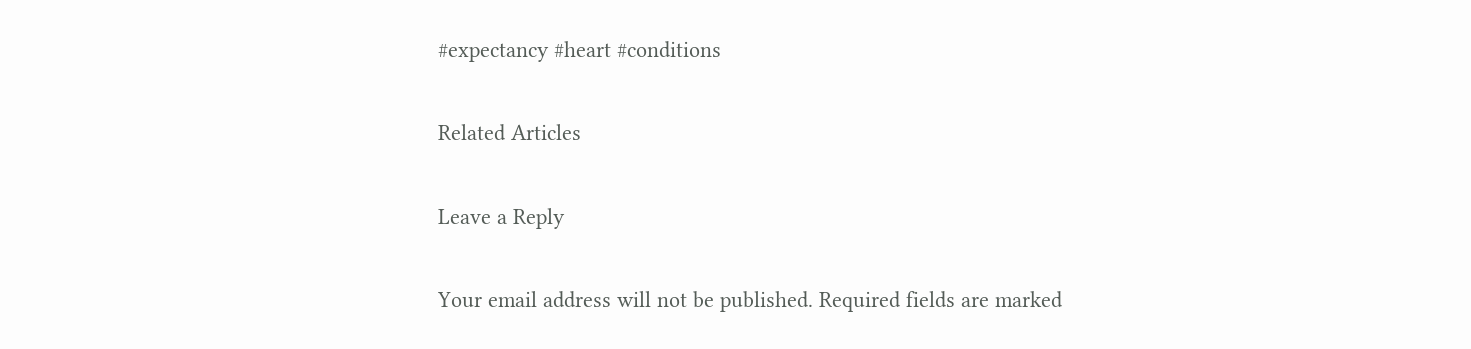#expectancy #heart #conditions

Related Articles

Leave a Reply

Your email address will not be published. Required fields are marked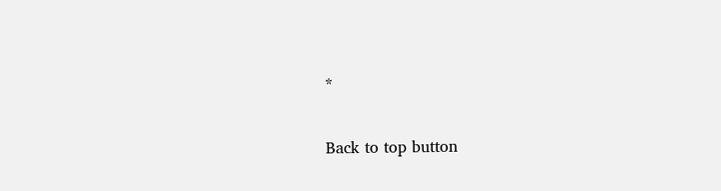*

Back to top button